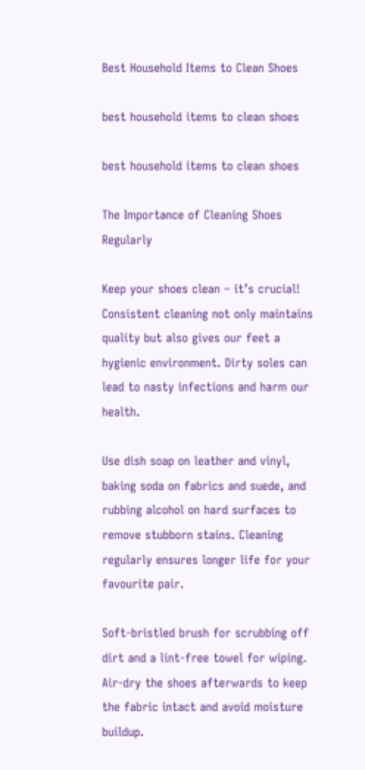Best Household Items to Clean Shoes

best household items to clean shoes

best household items to clean shoes

The Importance of Cleaning Shoes Regularly

Keep your shoes clean – it’s crucial! Consistent cleaning not only maintains quality but also gives our feet a hygienic environment. Dirty soles can lead to nasty infections and harm our health.

Use dish soap on leather and vinyl, baking soda on fabrics and suede, and rubbing alcohol on hard surfaces to remove stubborn stains. Cleaning regularly ensures longer life for your favourite pair.

Soft-bristled brush for scrubbing off dirt and a lint-free towel for wiping. Air-dry the shoes afterwards to keep the fabric intact and avoid moisture buildup.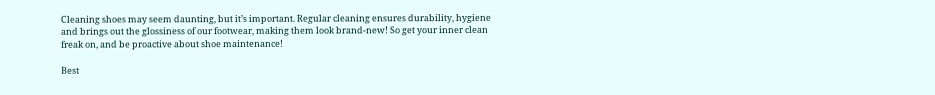Cleaning shoes may seem daunting, but it’s important. Regular cleaning ensures durability, hygiene and brings out the glossiness of our footwear, making them look brand-new! So get your inner clean freak on, and be proactive about shoe maintenance!

Best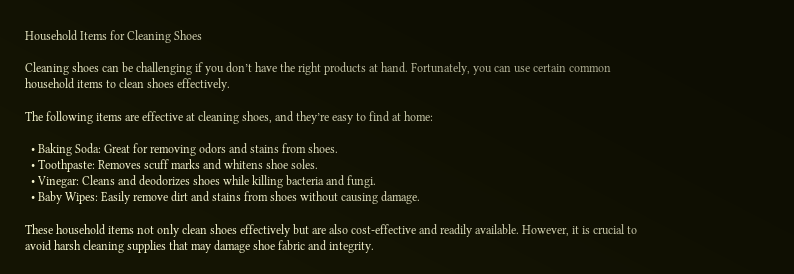Household Items for Cleaning Shoes

Cleaning shoes can be challenging if you don’t have the right products at hand. Fortunately, you can use certain common household items to clean shoes effectively.

The following items are effective at cleaning shoes, and they’re easy to find at home:

  • Baking Soda: Great for removing odors and stains from shoes.
  • Toothpaste: Removes scuff marks and whitens shoe soles.
  • Vinegar: Cleans and deodorizes shoes while killing bacteria and fungi.
  • Baby Wipes: Easily remove dirt and stains from shoes without causing damage.

These household items not only clean shoes effectively but are also cost-effective and readily available. However, it is crucial to avoid harsh cleaning supplies that may damage shoe fabric and integrity.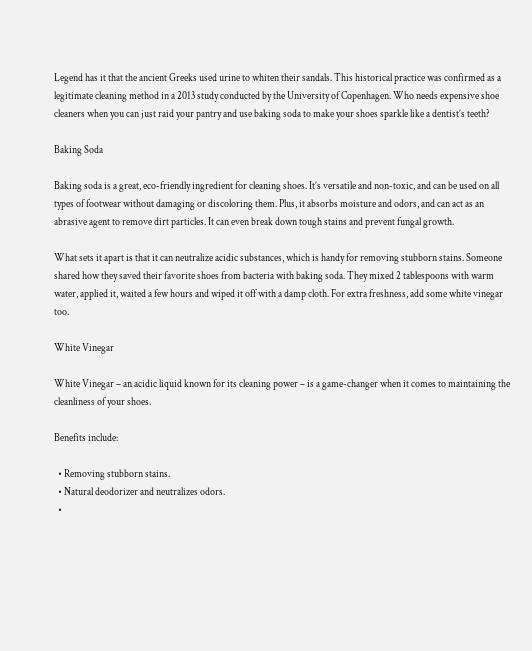Legend has it that the ancient Greeks used urine to whiten their sandals. This historical practice was confirmed as a legitimate cleaning method in a 2013 study conducted by the University of Copenhagen. Who needs expensive shoe cleaners when you can just raid your pantry and use baking soda to make your shoes sparkle like a dentist’s teeth?

Baking Soda

Baking soda is a great, eco-friendly ingredient for cleaning shoes. It’s versatile and non-toxic, and can be used on all types of footwear without damaging or discoloring them. Plus, it absorbs moisture and odors, and can act as an abrasive agent to remove dirt particles. It can even break down tough stains and prevent fungal growth.

What sets it apart is that it can neutralize acidic substances, which is handy for removing stubborn stains. Someone shared how they saved their favorite shoes from bacteria with baking soda. They mixed 2 tablespoons with warm water, applied it, waited a few hours and wiped it off with a damp cloth. For extra freshness, add some white vinegar too.

White Vinegar

White Vinegar – an acidic liquid known for its cleaning power – is a game-changer when it comes to maintaining the cleanliness of your shoes.

Benefits include:

  • Removing stubborn stains.
  • Natural deodorizer and neutralizes odors.
  •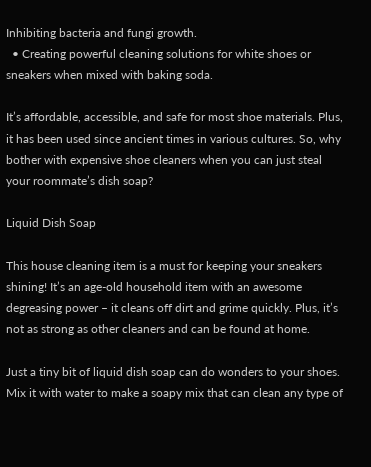Inhibiting bacteria and fungi growth.
  • Creating powerful cleaning solutions for white shoes or sneakers when mixed with baking soda.

It’s affordable, accessible, and safe for most shoe materials. Plus, it has been used since ancient times in various cultures. So, why bother with expensive shoe cleaners when you can just steal your roommate’s dish soap?

Liquid Dish Soap

This house cleaning item is a must for keeping your sneakers shining! It’s an age-old household item with an awesome degreasing power – it cleans off dirt and grime quickly. Plus, it’s not as strong as other cleaners and can be found at home.

Just a tiny bit of liquid dish soap can do wonders to your shoes. Mix it with water to make a soapy mix that can clean any type of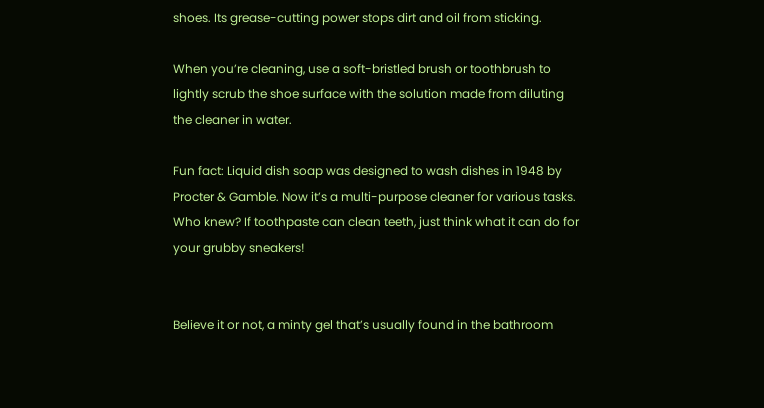shoes. Its grease-cutting power stops dirt and oil from sticking.

When you’re cleaning, use a soft-bristled brush or toothbrush to lightly scrub the shoe surface with the solution made from diluting the cleaner in water.

Fun fact: Liquid dish soap was designed to wash dishes in 1948 by Procter & Gamble. Now it’s a multi-purpose cleaner for various tasks. Who knew? If toothpaste can clean teeth, just think what it can do for your grubby sneakers!


Believe it or not, a minty gel that’s usually found in the bathroom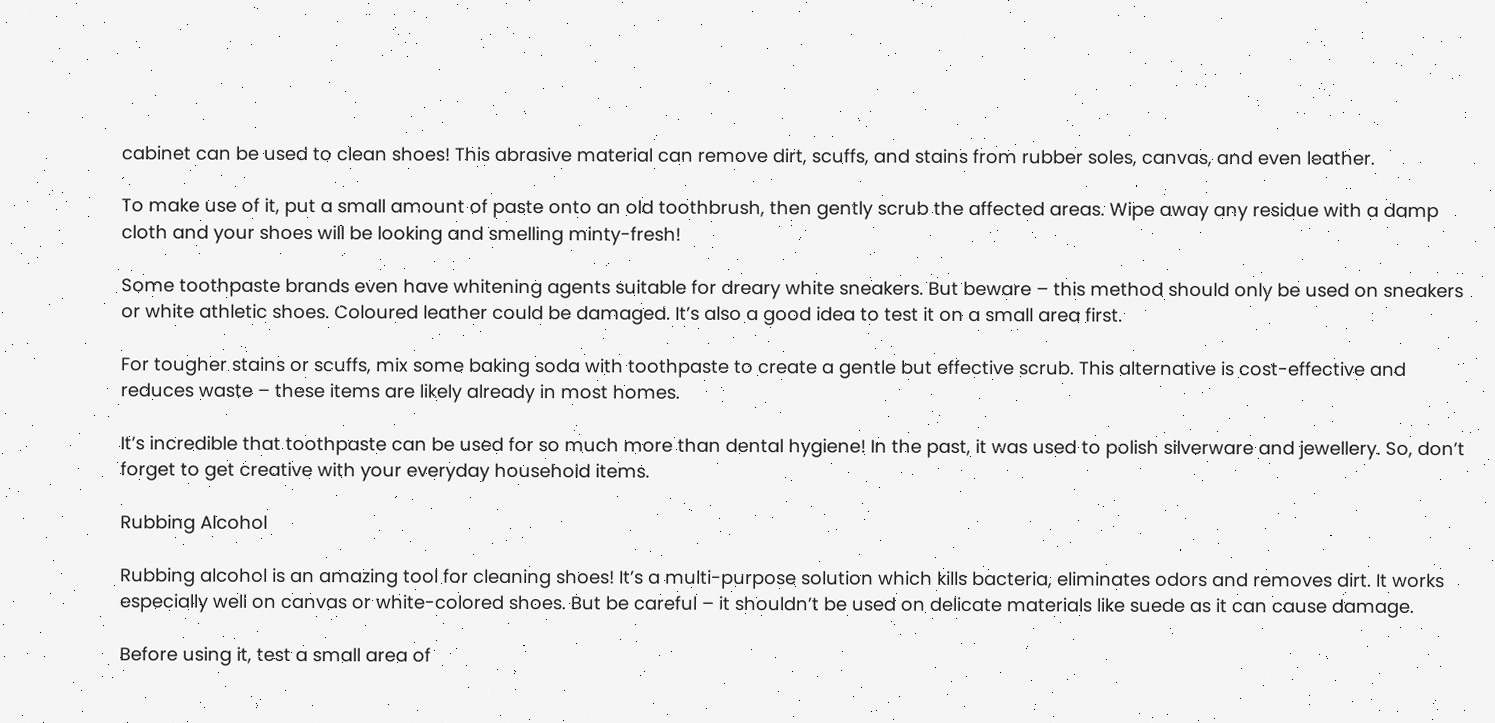cabinet can be used to clean shoes! This abrasive material can remove dirt, scuffs, and stains from rubber soles, canvas, and even leather.

To make use of it, put a small amount of paste onto an old toothbrush, then gently scrub the affected areas. Wipe away any residue with a damp cloth and your shoes will be looking and smelling minty-fresh!

Some toothpaste brands even have whitening agents suitable for dreary white sneakers. But beware – this method should only be used on sneakers or white athletic shoes. Coloured leather could be damaged. It’s also a good idea to test it on a small area first.

For tougher stains or scuffs, mix some baking soda with toothpaste to create a gentle but effective scrub. This alternative is cost-effective and reduces waste – these items are likely already in most homes.

It’s incredible that toothpaste can be used for so much more than dental hygiene! In the past, it was used to polish silverware and jewellery. So, don’t forget to get creative with your everyday household items.

Rubbing Alcohol

Rubbing alcohol is an amazing tool for cleaning shoes! It’s a multi-purpose solution which kills bacteria, eliminates odors and removes dirt. It works especially well on canvas or white-colored shoes. But be careful – it shouldn’t be used on delicate materials like suede as it can cause damage.

Before using it, test a small area of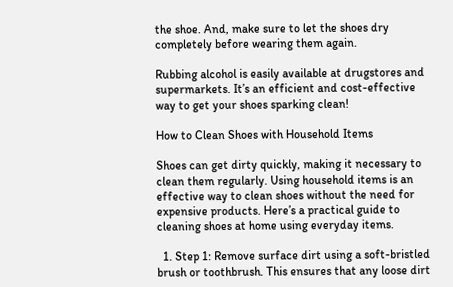the shoe. And, make sure to let the shoes dry completely before wearing them again.

Rubbing alcohol is easily available at drugstores and supermarkets. It’s an efficient and cost-effective way to get your shoes sparking clean!

How to Clean Shoes with Household Items

Shoes can get dirty quickly, making it necessary to clean them regularly. Using household items is an effective way to clean shoes without the need for expensive products. Here’s a practical guide to cleaning shoes at home using everyday items.

  1. Step 1: Remove surface dirt using a soft-bristled brush or toothbrush. This ensures that any loose dirt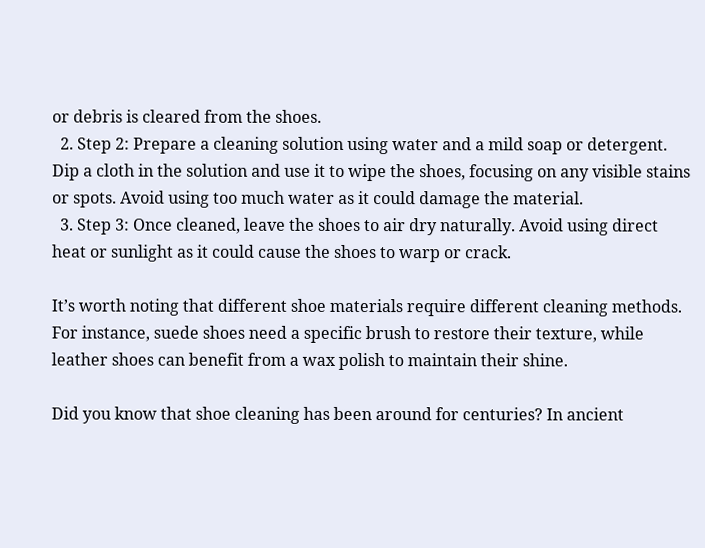or debris is cleared from the shoes.
  2. Step 2: Prepare a cleaning solution using water and a mild soap or detergent. Dip a cloth in the solution and use it to wipe the shoes, focusing on any visible stains or spots. Avoid using too much water as it could damage the material.
  3. Step 3: Once cleaned, leave the shoes to air dry naturally. Avoid using direct heat or sunlight as it could cause the shoes to warp or crack.

It’s worth noting that different shoe materials require different cleaning methods. For instance, suede shoes need a specific brush to restore their texture, while leather shoes can benefit from a wax polish to maintain their shine.

Did you know that shoe cleaning has been around for centuries? In ancient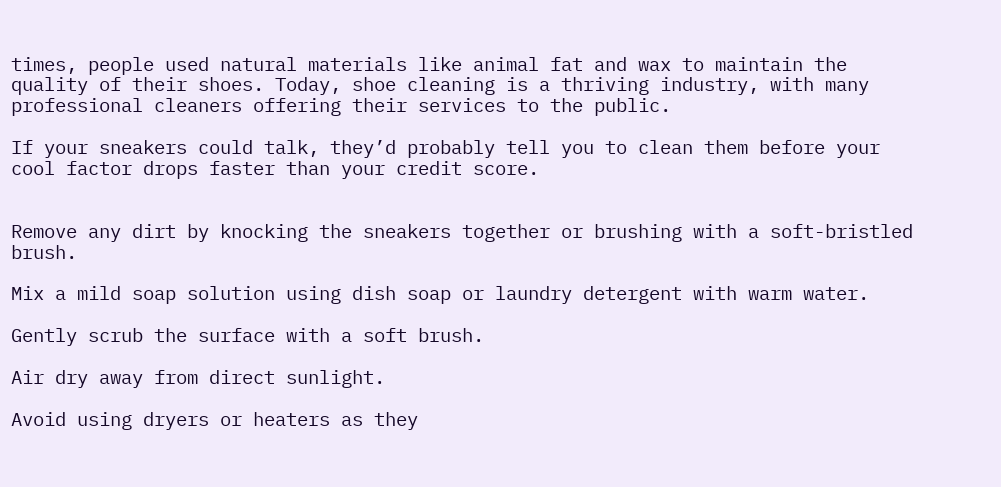times, people used natural materials like animal fat and wax to maintain the quality of their shoes. Today, shoe cleaning is a thriving industry, with many professional cleaners offering their services to the public.

If your sneakers could talk, they’d probably tell you to clean them before your cool factor drops faster than your credit score.


Remove any dirt by knocking the sneakers together or brushing with a soft-bristled brush.

Mix a mild soap solution using dish soap or laundry detergent with warm water.

Gently scrub the surface with a soft brush.

Air dry away from direct sunlight.

Avoid using dryers or heaters as they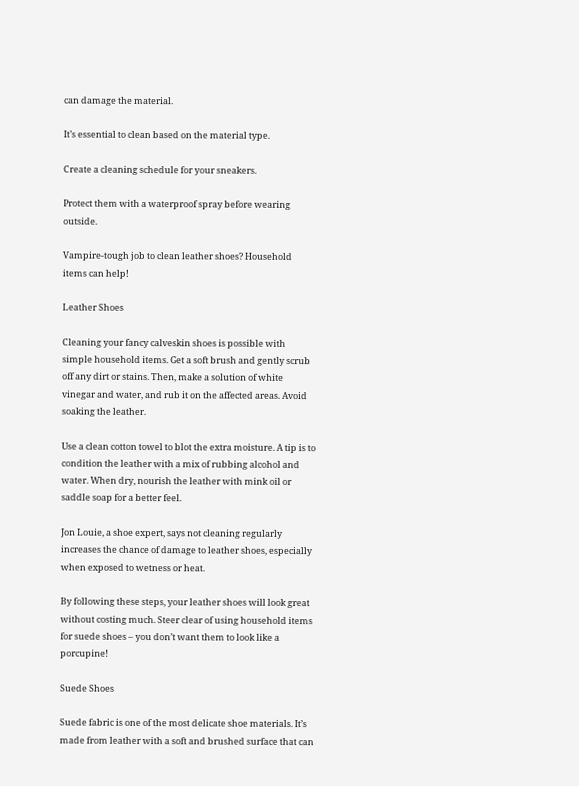can damage the material.

It’s essential to clean based on the material type.

Create a cleaning schedule for your sneakers.

Protect them with a waterproof spray before wearing outside.

Vampire-tough job to clean leather shoes? Household items can help!

Leather Shoes

Cleaning your fancy calveskin shoes is possible with simple household items. Get a soft brush and gently scrub off any dirt or stains. Then, make a solution of white vinegar and water, and rub it on the affected areas. Avoid soaking the leather.

Use a clean cotton towel to blot the extra moisture. A tip is to condition the leather with a mix of rubbing alcohol and water. When dry, nourish the leather with mink oil or saddle soap for a better feel.

Jon Louie, a shoe expert, says not cleaning regularly increases the chance of damage to leather shoes, especially when exposed to wetness or heat.

By following these steps, your leather shoes will look great without costing much. Steer clear of using household items for suede shoes – you don’t want them to look like a porcupine!

Suede Shoes

Suede fabric is one of the most delicate shoe materials. It’s made from leather with a soft and brushed surface that can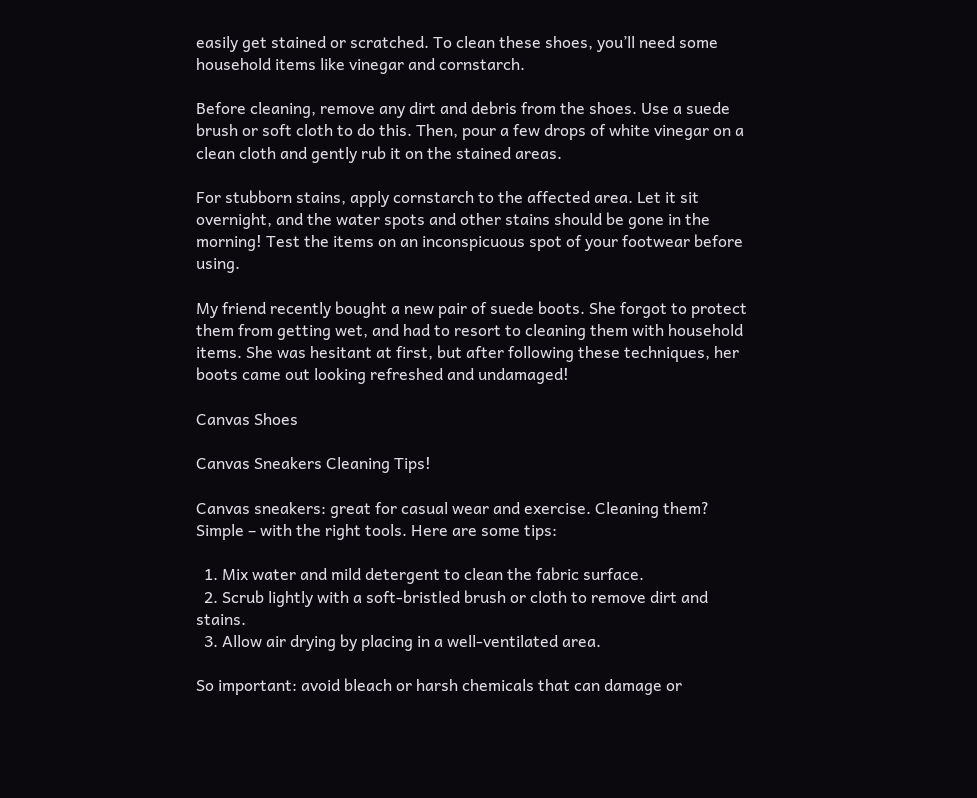easily get stained or scratched. To clean these shoes, you’ll need some household items like vinegar and cornstarch.

Before cleaning, remove any dirt and debris from the shoes. Use a suede brush or soft cloth to do this. Then, pour a few drops of white vinegar on a clean cloth and gently rub it on the stained areas.

For stubborn stains, apply cornstarch to the affected area. Let it sit overnight, and the water spots and other stains should be gone in the morning! Test the items on an inconspicuous spot of your footwear before using.

My friend recently bought a new pair of suede boots. She forgot to protect them from getting wet, and had to resort to cleaning them with household items. She was hesitant at first, but after following these techniques, her boots came out looking refreshed and undamaged!

Canvas Shoes

Canvas Sneakers Cleaning Tips!

Canvas sneakers: great for casual wear and exercise. Cleaning them? Simple – with the right tools. Here are some tips:

  1. Mix water and mild detergent to clean the fabric surface.
  2. Scrub lightly with a soft-bristled brush or cloth to remove dirt and stains.
  3. Allow air drying by placing in a well-ventilated area.

So important: avoid bleach or harsh chemicals that can damage or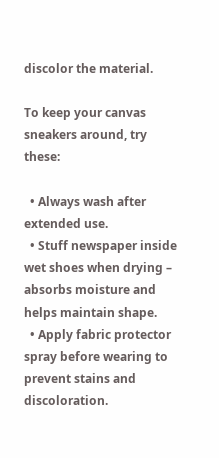discolor the material.

To keep your canvas sneakers around, try these:

  • Always wash after extended use.
  • Stuff newspaper inside wet shoes when drying – absorbs moisture and helps maintain shape.
  • Apply fabric protector spray before wearing to prevent stains and discoloration.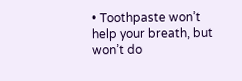• Toothpaste won’t help your breath, but won’t do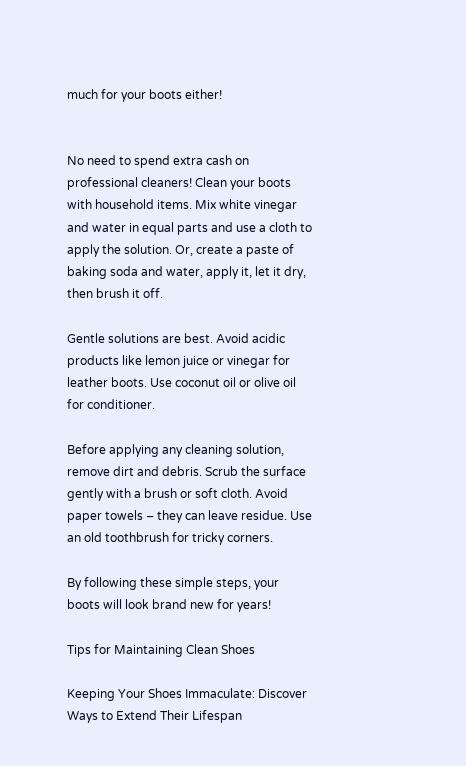much for your boots either!


No need to spend extra cash on professional cleaners! Clean your boots with household items. Mix white vinegar and water in equal parts and use a cloth to apply the solution. Or, create a paste of baking soda and water, apply it, let it dry, then brush it off.

Gentle solutions are best. Avoid acidic products like lemon juice or vinegar for leather boots. Use coconut oil or olive oil for conditioner.

Before applying any cleaning solution, remove dirt and debris. Scrub the surface gently with a brush or soft cloth. Avoid paper towels – they can leave residue. Use an old toothbrush for tricky corners.

By following these simple steps, your boots will look brand new for years!

Tips for Maintaining Clean Shoes

Keeping Your Shoes Immaculate: Discover Ways to Extend Their Lifespan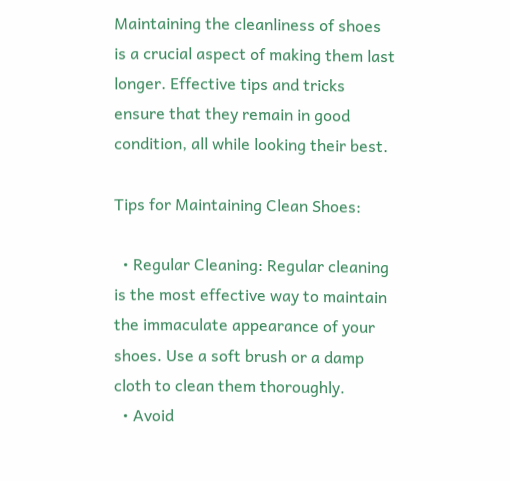Maintaining the cleanliness of shoes is a crucial aspect of making them last longer. Effective tips and tricks ensure that they remain in good condition, all while looking their best.

Tips for Maintaining Clean Shoes:

  • Regular Cleaning: Regular cleaning is the most effective way to maintain the immaculate appearance of your shoes. Use a soft brush or a damp cloth to clean them thoroughly.
  • Avoid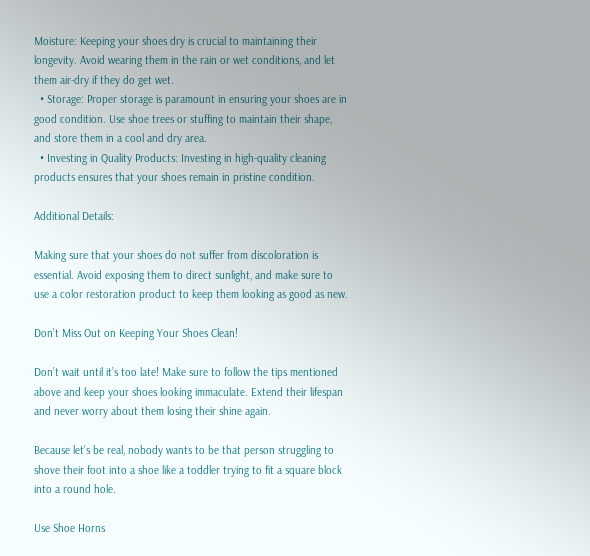Moisture: Keeping your shoes dry is crucial to maintaining their longevity. Avoid wearing them in the rain or wet conditions, and let them air-dry if they do get wet.
  • Storage: Proper storage is paramount in ensuring your shoes are in good condition. Use shoe trees or stuffing to maintain their shape, and store them in a cool and dry area.
  • Investing in Quality Products: Investing in high-quality cleaning products ensures that your shoes remain in pristine condition.

Additional Details:

Making sure that your shoes do not suffer from discoloration is essential. Avoid exposing them to direct sunlight, and make sure to use a color restoration product to keep them looking as good as new.

Don’t Miss Out on Keeping Your Shoes Clean!

Don’t wait until it’s too late! Make sure to follow the tips mentioned above and keep your shoes looking immaculate. Extend their lifespan and never worry about them losing their shine again.

Because let’s be real, nobody wants to be that person struggling to shove their foot into a shoe like a toddler trying to fit a square block into a round hole.

Use Shoe Horns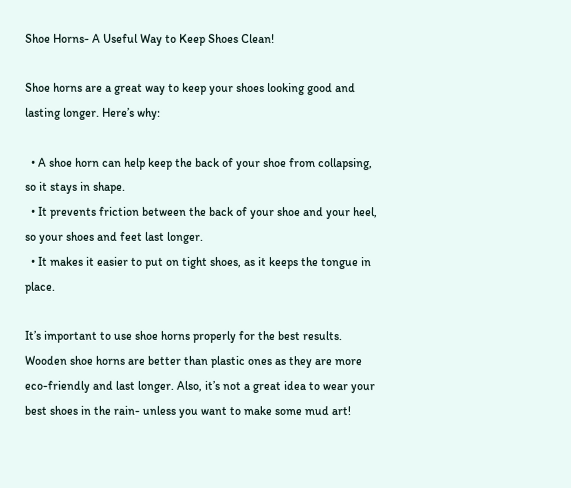Shoe Horns- A Useful Way to Keep Shoes Clean!

Shoe horns are a great way to keep your shoes looking good and lasting longer. Here’s why:

  • A shoe horn can help keep the back of your shoe from collapsing, so it stays in shape.
  • It prevents friction between the back of your shoe and your heel, so your shoes and feet last longer.
  • It makes it easier to put on tight shoes, as it keeps the tongue in place.

It’s important to use shoe horns properly for the best results. Wooden shoe horns are better than plastic ones as they are more eco-friendly and last longer. Also, it’s not a great idea to wear your best shoes in the rain- unless you want to make some mud art!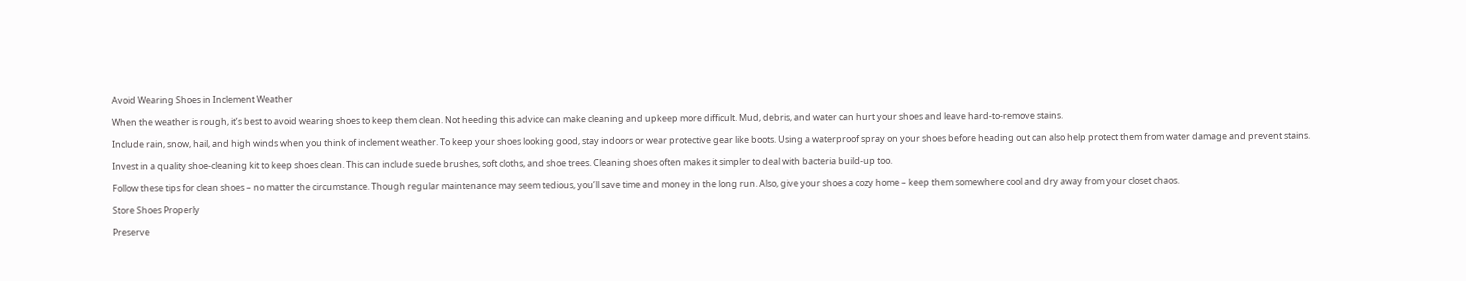Avoid Wearing Shoes in Inclement Weather

When the weather is rough, it’s best to avoid wearing shoes to keep them clean. Not heeding this advice can make cleaning and upkeep more difficult. Mud, debris, and water can hurt your shoes and leave hard-to-remove stains.

Include rain, snow, hail, and high winds when you think of inclement weather. To keep your shoes looking good, stay indoors or wear protective gear like boots. Using a waterproof spray on your shoes before heading out can also help protect them from water damage and prevent stains.

Invest in a quality shoe-cleaning kit to keep shoes clean. This can include suede brushes, soft cloths, and shoe trees. Cleaning shoes often makes it simpler to deal with bacteria build-up too.

Follow these tips for clean shoes – no matter the circumstance. Though regular maintenance may seem tedious, you’ll save time and money in the long run. Also, give your shoes a cozy home – keep them somewhere cool and dry away from your closet chaos.

Store Shoes Properly

Preserve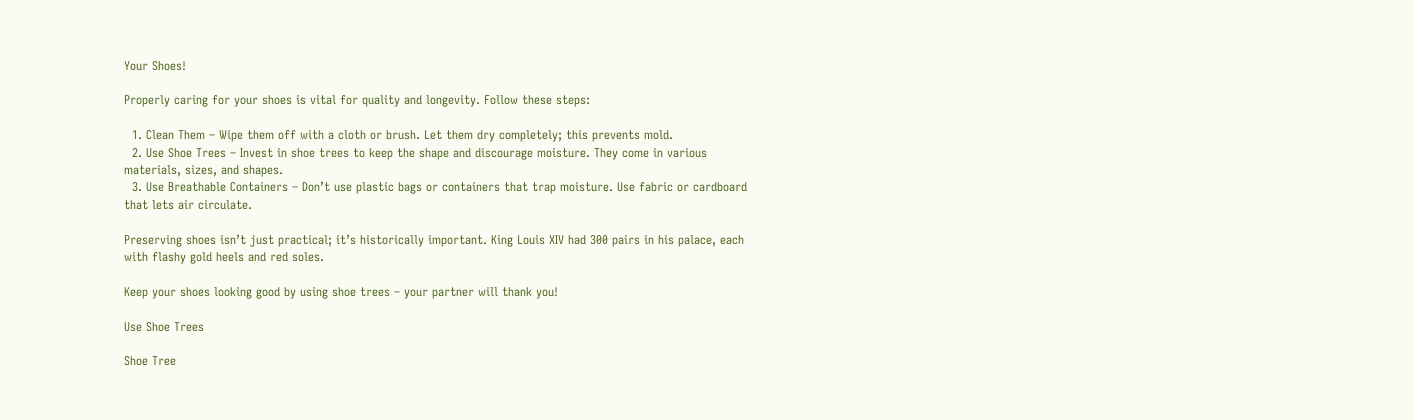Your Shoes!

Properly caring for your shoes is vital for quality and longevity. Follow these steps:

  1. Clean Them – Wipe them off with a cloth or brush. Let them dry completely; this prevents mold.
  2. Use Shoe Trees – Invest in shoe trees to keep the shape and discourage moisture. They come in various materials, sizes, and shapes.
  3. Use Breathable Containers – Don’t use plastic bags or containers that trap moisture. Use fabric or cardboard that lets air circulate.

Preserving shoes isn’t just practical; it’s historically important. King Louis XIV had 300 pairs in his palace, each with flashy gold heels and red soles.

Keep your shoes looking good by using shoe trees – your partner will thank you!

Use Shoe Trees

Shoe Tree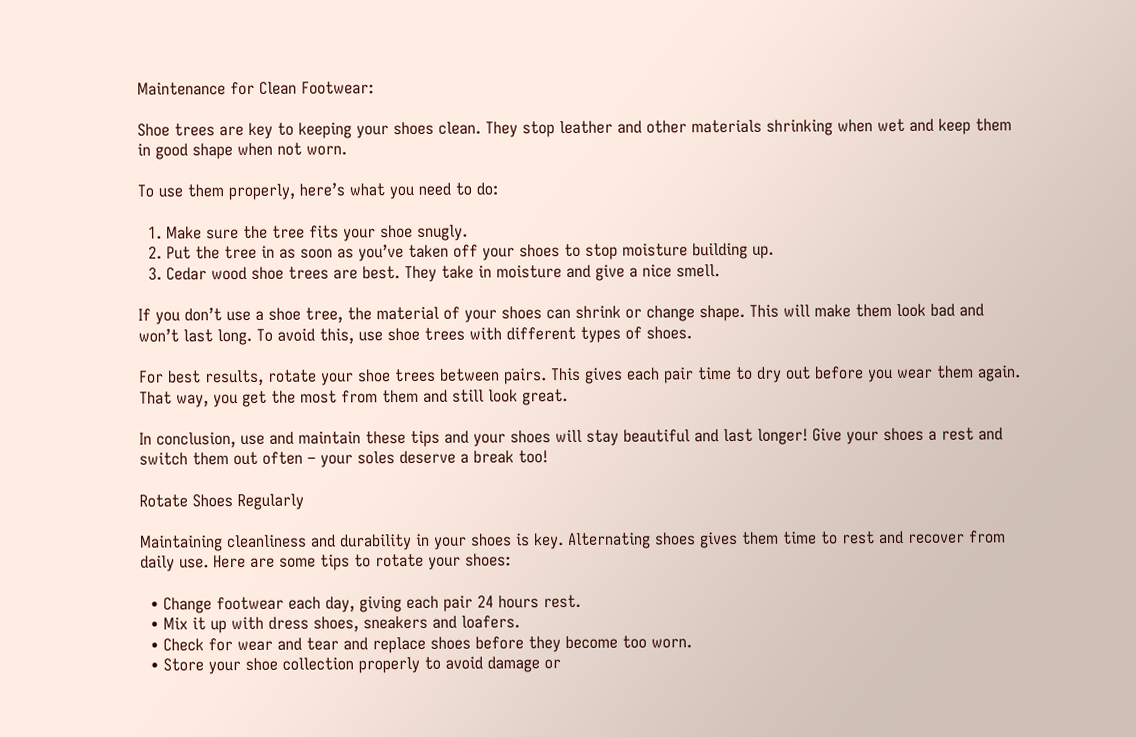Maintenance for Clean Footwear:

Shoe trees are key to keeping your shoes clean. They stop leather and other materials shrinking when wet and keep them in good shape when not worn.

To use them properly, here’s what you need to do:

  1. Make sure the tree fits your shoe snugly.
  2. Put the tree in as soon as you’ve taken off your shoes to stop moisture building up.
  3. Cedar wood shoe trees are best. They take in moisture and give a nice smell.

If you don’t use a shoe tree, the material of your shoes can shrink or change shape. This will make them look bad and won’t last long. To avoid this, use shoe trees with different types of shoes.

For best results, rotate your shoe trees between pairs. This gives each pair time to dry out before you wear them again. That way, you get the most from them and still look great.

In conclusion, use and maintain these tips and your shoes will stay beautiful and last longer! Give your shoes a rest and switch them out often – your soles deserve a break too!

Rotate Shoes Regularly

Maintaining cleanliness and durability in your shoes is key. Alternating shoes gives them time to rest and recover from daily use. Here are some tips to rotate your shoes:

  • Change footwear each day, giving each pair 24 hours rest.
  • Mix it up with dress shoes, sneakers and loafers.
  • Check for wear and tear and replace shoes before they become too worn.
  • Store your shoe collection properly to avoid damage or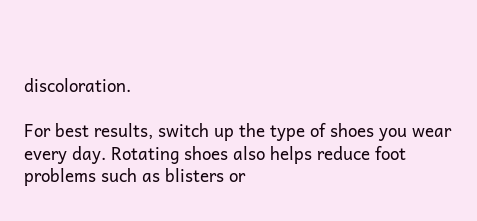discoloration.

For best results, switch up the type of shoes you wear every day. Rotating shoes also helps reduce foot problems such as blisters or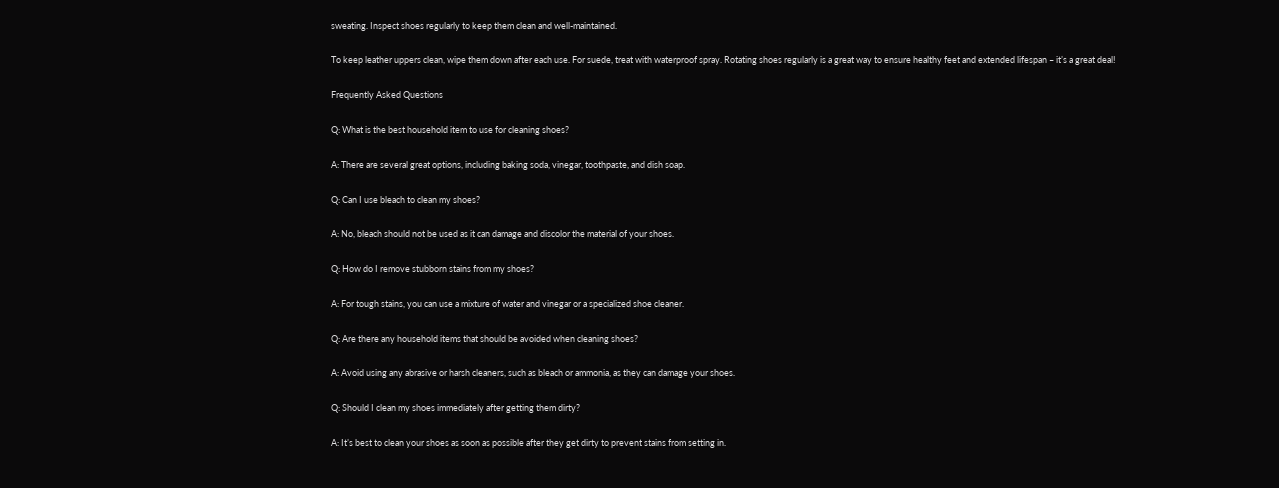sweating. Inspect shoes regularly to keep them clean and well-maintained.

To keep leather uppers clean, wipe them down after each use. For suede, treat with waterproof spray. Rotating shoes regularly is a great way to ensure healthy feet and extended lifespan – it’s a great deal!

Frequently Asked Questions

Q: What is the best household item to use for cleaning shoes?

A: There are several great options, including baking soda, vinegar, toothpaste, and dish soap.

Q: Can I use bleach to clean my shoes?

A: No, bleach should not be used as it can damage and discolor the material of your shoes.

Q: How do I remove stubborn stains from my shoes?

A: For tough stains, you can use a mixture of water and vinegar or a specialized shoe cleaner.

Q: Are there any household items that should be avoided when cleaning shoes?

A: Avoid using any abrasive or harsh cleaners, such as bleach or ammonia, as they can damage your shoes.

Q: Should I clean my shoes immediately after getting them dirty?

A: It’s best to clean your shoes as soon as possible after they get dirty to prevent stains from setting in.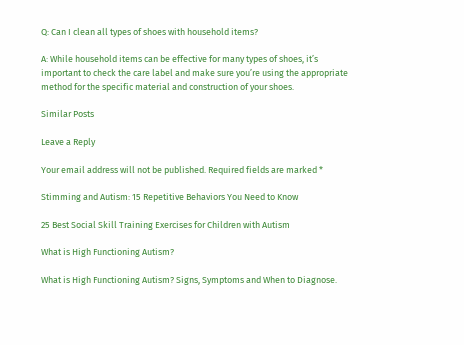Q: Can I clean all types of shoes with household items?

A: While household items can be effective for many types of shoes, it’s important to check the care label and make sure you’re using the appropriate method for the specific material and construction of your shoes.

Similar Posts

Leave a Reply

Your email address will not be published. Required fields are marked *

Stimming and Autism: 15 Repetitive Behaviors You Need to Know

25 Best Social Skill Training Exercises for Children with Autism

What is High Functioning Autism?

What is High Functioning Autism? Signs, Symptoms and When to Diagnose.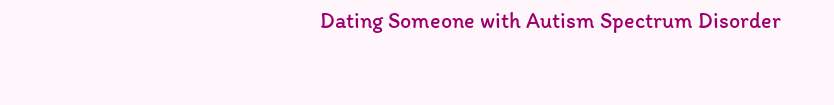Dating Someone with Autism Spectrum Disorder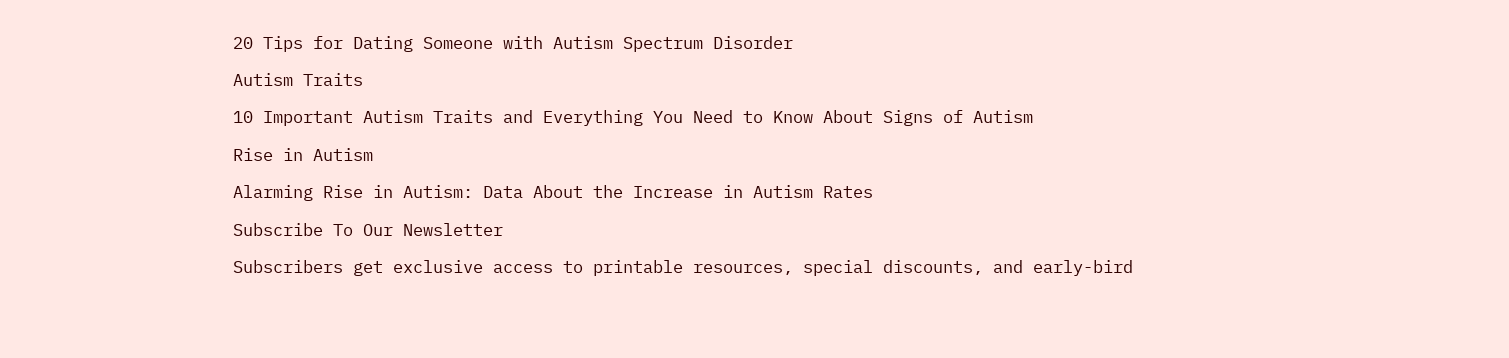20 Tips for Dating Someone with Autism Spectrum Disorder

Autism Traits

10 Important Autism Traits and Everything You Need to Know About Signs of Autism

Rise in Autism

Alarming Rise in Autism: Data About the Increase in Autism Rates

Subscribe To Our Newsletter

Subscribers get exclusive access to printable resources, special discounts, and early-bird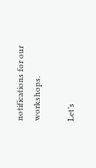notifications for our workshops.

Let’s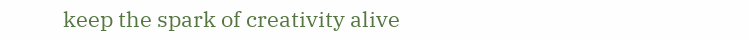keep the spark of creativity alive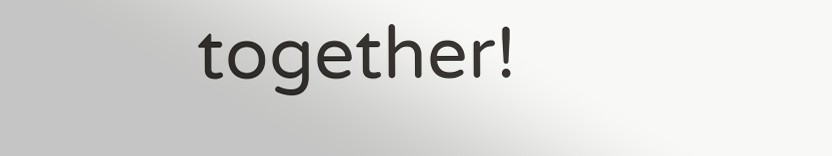together!